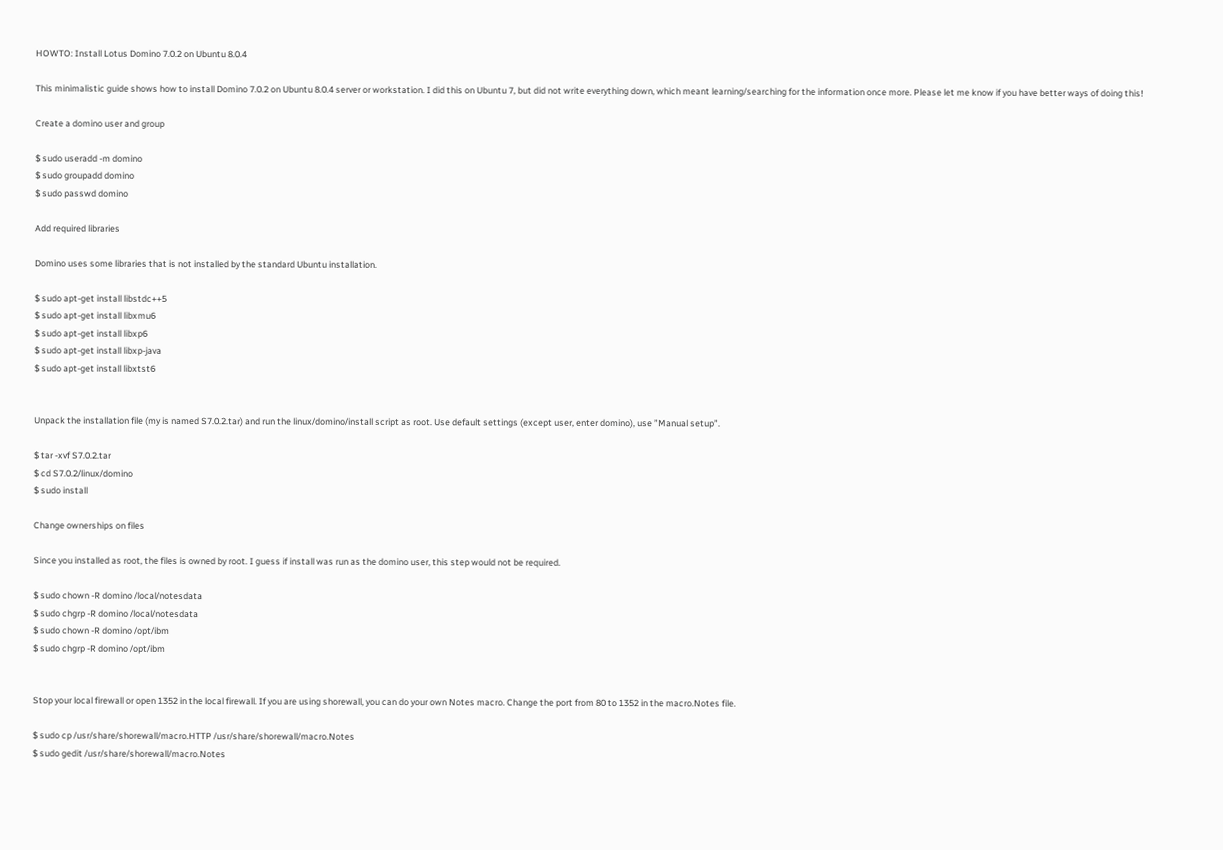HOWTO: Install Lotus Domino 7.0.2 on Ubuntu 8.0.4

This minimalistic guide shows how to install Domino 7.0.2 on Ubuntu 8.0.4 server or workstation. I did this on Ubuntu 7, but did not write everything down, which meant learning/searching for the information once more. Please let me know if you have better ways of doing this!

Create a domino user and group

$ sudo useradd -m domino
$ sudo groupadd domino
$ sudo passwd domino

Add required libraries

Domino uses some libraries that is not installed by the standard Ubuntu installation.

$ sudo apt-get install libstdc++5
$ sudo apt-get install libxmu6
$ sudo apt-get install libxp6
$ sudo apt-get install libxp-java
$ sudo apt-get install libxtst6


Unpack the installation file (my is named S7.0.2.tar) and run the linux/domino/install script as root. Use default settings (except user, enter domino), use ”Manual setup”.

$ tar -xvf S7.0.2.tar
$ cd S7.0.2/linux/domino
$ sudo install

Change ownerships on files

Since you installed as root, the files is owned by root. I guess if install was run as the domino user, this step would not be required.

$ sudo chown -R domino /local/notesdata
$ sudo chgrp -R domino /local/notesdata
$ sudo chown -R domino /opt/ibm
$ sudo chgrp -R domino /opt/ibm


Stop your local firewall or open 1352 in the local firewall. If you are using shorewall, you can do your own Notes macro. Change the port from 80 to 1352 in the macro.Notes file.

$ sudo cp /usr/share/shorewall/macro.HTTP /usr/share/shorewall/macro.Notes
$ sudo gedit /usr/share/shorewall/macro.Notes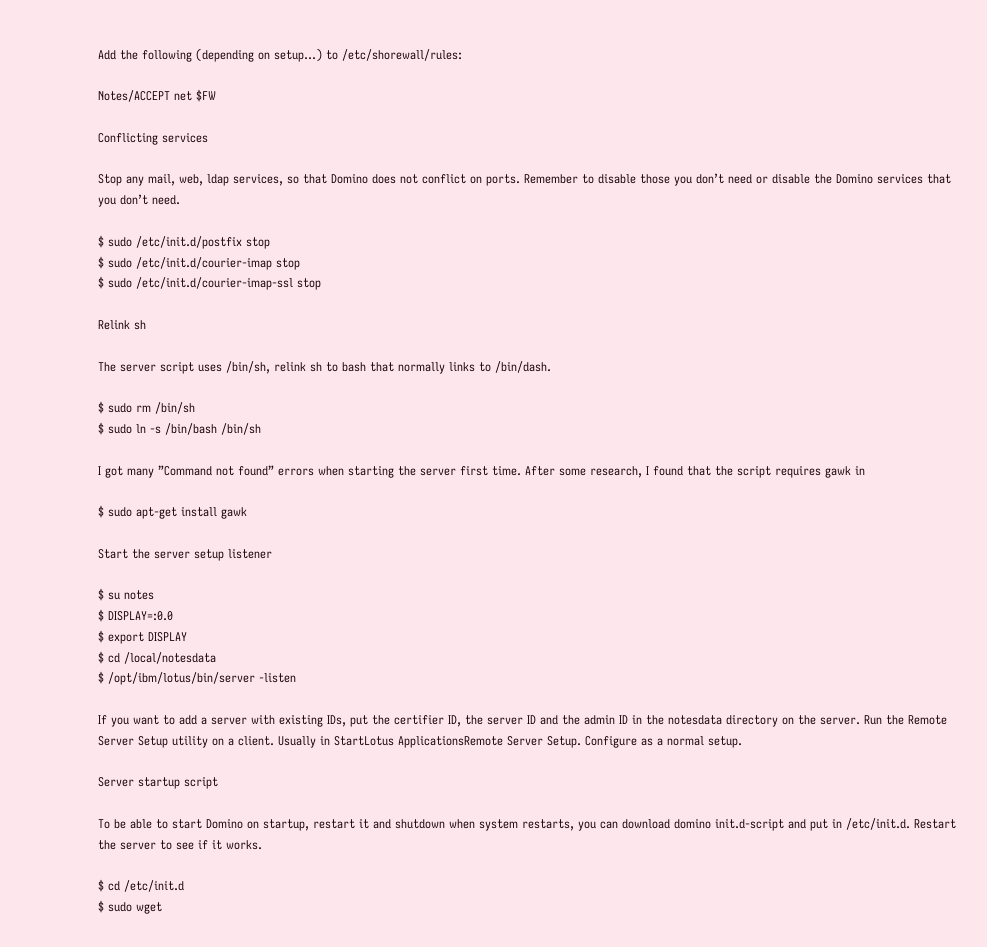Add the following (depending on setup…) to /etc/shorewall/rules:

Notes/ACCEPT net $FW

Conflicting services

Stop any mail, web, ldap services, so that Domino does not conflict on ports. Remember to disable those you don’t need or disable the Domino services that you don’t need.

$ sudo /etc/init.d/postfix stop
$ sudo /etc/init.d/courier-imap stop
$ sudo /etc/init.d/courier-imap-ssl stop

Relink sh

The server script uses /bin/sh, relink sh to bash that normally links to /bin/dash.

$ sudo rm /bin/sh
$ sudo ln -s /bin/bash /bin/sh

I got many ”Command not found” errors when starting the server first time. After some research, I found that the script requires gawk in

$ sudo apt-get install gawk

Start the server setup listener

$ su notes
$ DISPLAY=:0.0
$ export DISPLAY
$ cd /local/notesdata
$ /opt/ibm/lotus/bin/server -listen

If you want to add a server with existing IDs, put the certifier ID, the server ID and the admin ID in the notesdata directory on the server. Run the Remote Server Setup utility on a client. Usually in StartLotus ApplicationsRemote Server Setup. Configure as a normal setup.

Server startup script

To be able to start Domino on startup, restart it and shutdown when system restarts, you can download domino init.d-script and put in /etc/init.d. Restart the server to see if it works.

$ cd /etc/init.d
$ sudo wget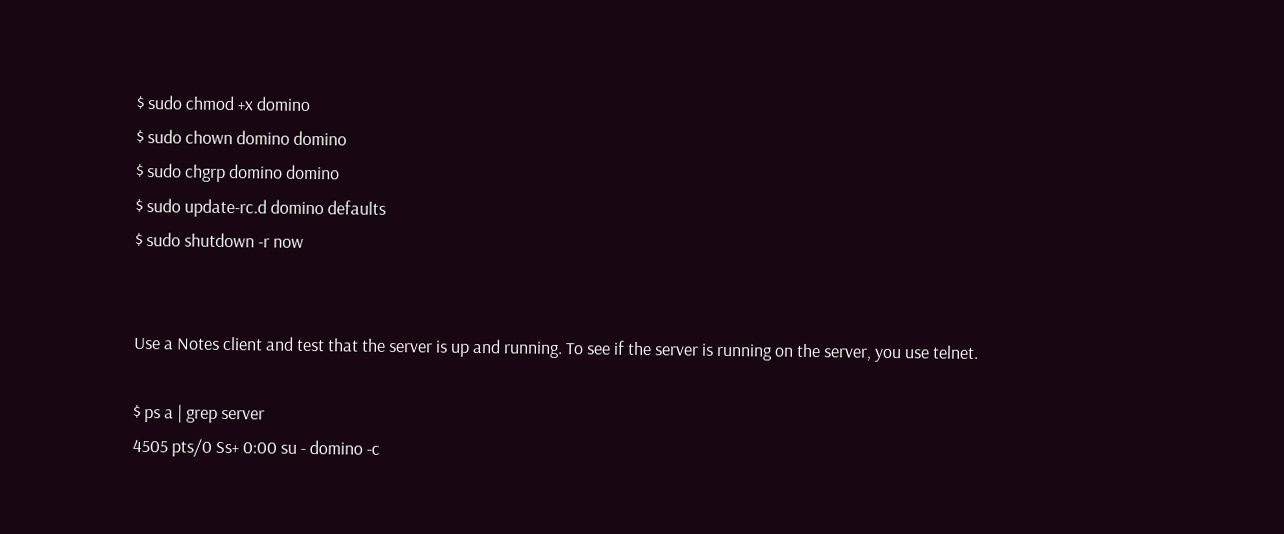$ sudo chmod +x domino
$ sudo chown domino domino
$ sudo chgrp domino domino
$ sudo update-rc.d domino defaults
$ sudo shutdown -r now


Use a Notes client and test that the server is up and running. To see if the server is running on the server, you use telnet.

$ ps a | grep server
4505 pts/0 Ss+ 0:00 su - domino -c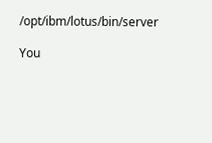/opt/ibm/lotus/bin/server

You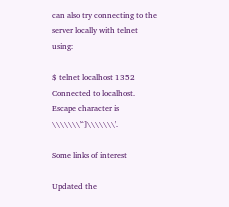can also try connecting to the server locally with telnet using:

$ telnet localhost 1352
Connected to localhost.
Escape character is \\\\\\\'^]\\\\\\\'.

Some links of interest

Updated the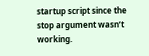startup script since the stop argument wasn’t working.